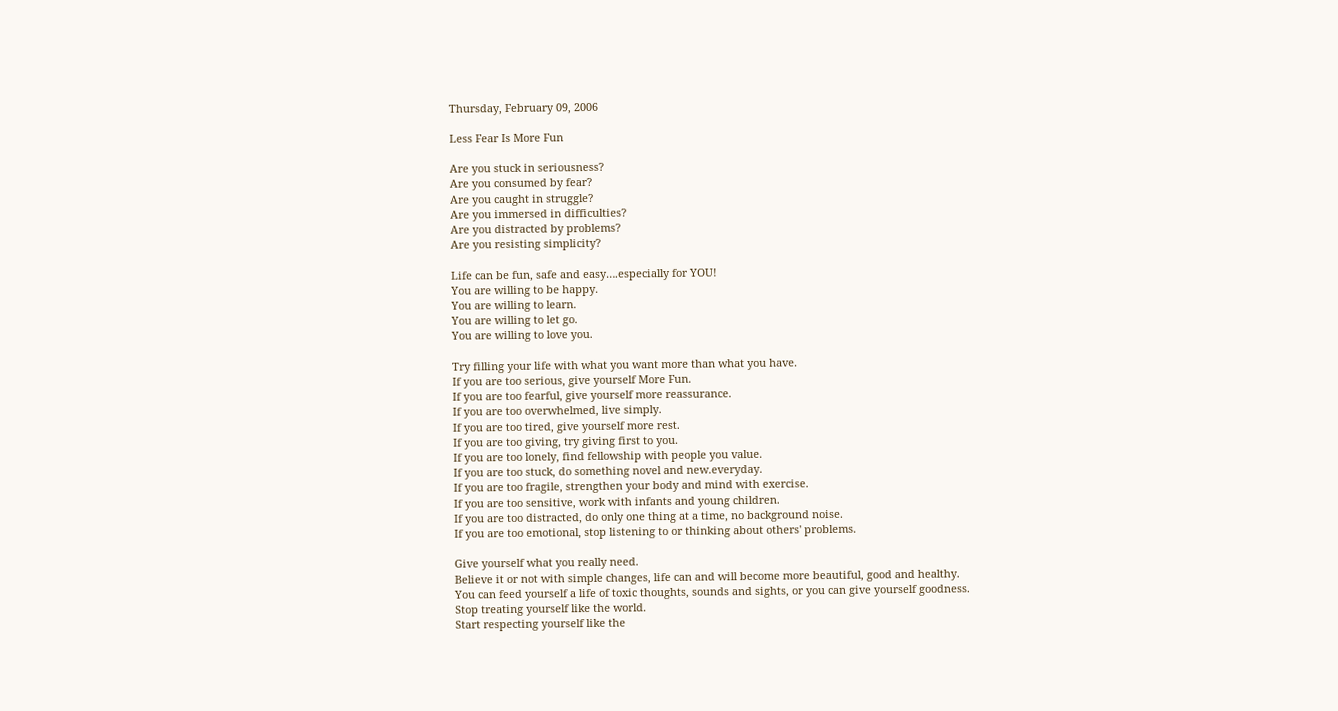Thursday, February 09, 2006

Less Fear Is More Fun

Are you stuck in seriousness?
Are you consumed by fear?
Are you caught in struggle?
Are you immersed in difficulties?
Are you distracted by problems?
Are you resisting simplicity?

Life can be fun, safe and easy….especially for YOU!
You are willing to be happy.
You are willing to learn.
You are willing to let go.
You are willing to love you.

Try filling your life with what you want more than what you have.
If you are too serious, give yourself More Fun.
If you are too fearful, give yourself more reassurance.
If you are too overwhelmed, live simply.
If you are too tired, give yourself more rest.
If you are too giving, try giving first to you.
If you are too lonely, find fellowship with people you value.
If you are too stuck, do something novel and new.everyday.
If you are too fragile, strengthen your body and mind with exercise.
If you are too sensitive, work with infants and young children.
If you are too distracted, do only one thing at a time, no background noise.
If you are too emotional, stop listening to or thinking about others' problems.

Give yourself what you really need.
Believe it or not with simple changes, life can and will become more beautiful, good and healthy.
You can feed yourself a life of toxic thoughts, sounds and sights, or you can give yourself goodness.
Stop treating yourself like the world.
Start respecting yourself like the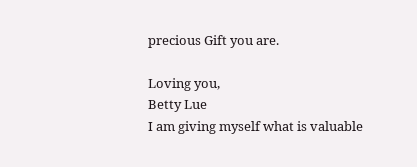precious Gift you are.

Loving you,
Betty Lue
I am giving myself what is valuable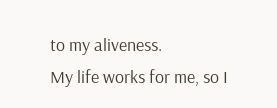to my aliveness.
My life works for me, so I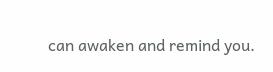can awaken and remind you.